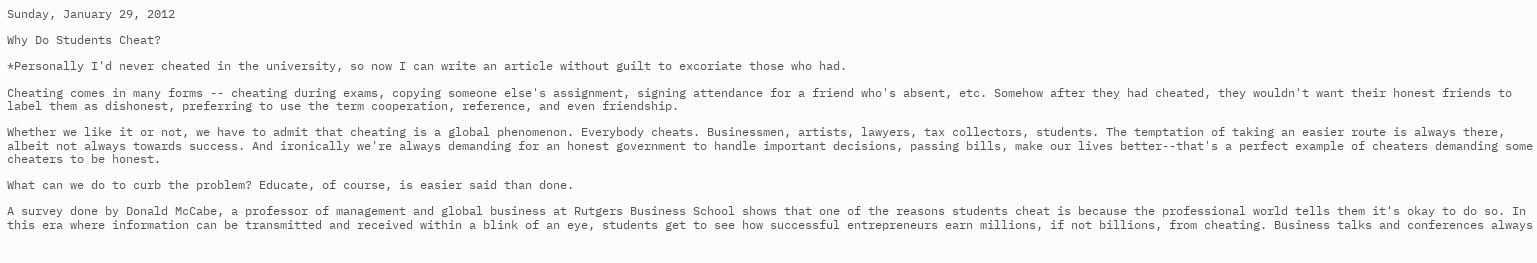Sunday, January 29, 2012

Why Do Students Cheat?

*Personally I'd never cheated in the university, so now I can write an article without guilt to excoriate those who had.

Cheating comes in many forms -- cheating during exams, copying someone else's assignment, signing attendance for a friend who's absent, etc. Somehow after they had cheated, they wouldn't want their honest friends to label them as dishonest, preferring to use the term cooperation, reference, and even friendship.

Whether we like it or not, we have to admit that cheating is a global phenomenon. Everybody cheats. Businessmen, artists, lawyers, tax collectors, students. The temptation of taking an easier route is always there, albeit not always towards success. And ironically we're always demanding for an honest government to handle important decisions, passing bills, make our lives better--that's a perfect example of cheaters demanding some cheaters to be honest.

What can we do to curb the problem? Educate, of course, is easier said than done.

A survey done by Donald McCabe, a professor of management and global business at Rutgers Business School shows that one of the reasons students cheat is because the professional world tells them it's okay to do so. In this era where information can be transmitted and received within a blink of an eye, students get to see how successful entrepreneurs earn millions, if not billions, from cheating. Business talks and conferences always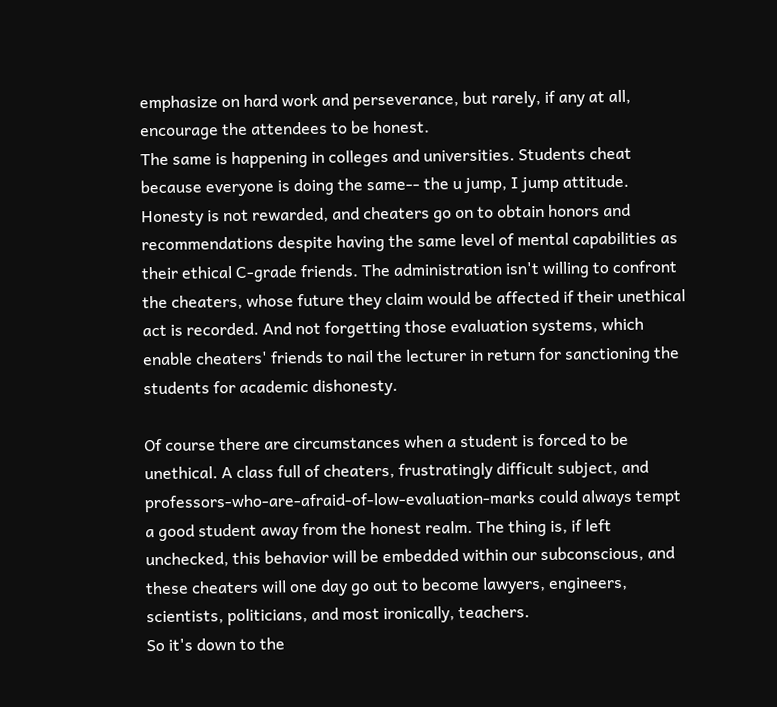emphasize on hard work and perseverance, but rarely, if any at all, encourage the attendees to be honest.
The same is happening in colleges and universities. Students cheat because everyone is doing the same-- the u jump, I jump attitude. Honesty is not rewarded, and cheaters go on to obtain honors and recommendations despite having the same level of mental capabilities as their ethical C-grade friends. The administration isn't willing to confront the cheaters, whose future they claim would be affected if their unethical act is recorded. And not forgetting those evaluation systems, which enable cheaters' friends to nail the lecturer in return for sanctioning the students for academic dishonesty.

Of course there are circumstances when a student is forced to be unethical. A class full of cheaters, frustratingly difficult subject, and professors-who-are-afraid-of-low-evaluation-marks could always tempt a good student away from the honest realm. The thing is, if left unchecked, this behavior will be embedded within our subconscious, and these cheaters will one day go out to become lawyers, engineers, scientists, politicians, and most ironically, teachers.
So it's down to the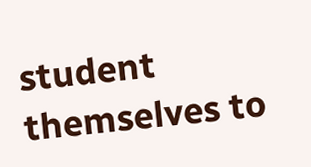student themselves to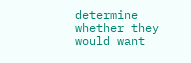determine whether they would want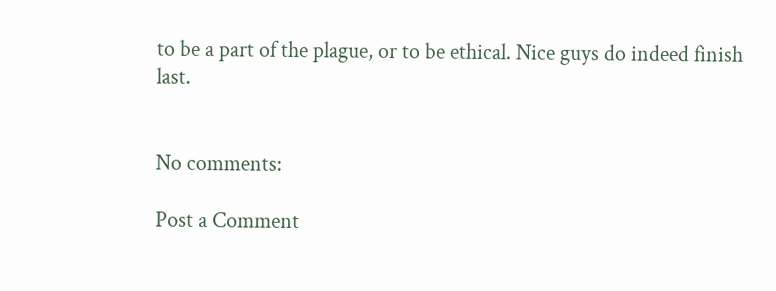to be a part of the plague, or to be ethical. Nice guys do indeed finish last.


No comments:

Post a Comment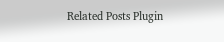Related Posts Plugin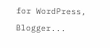for WordPress, Blogger...